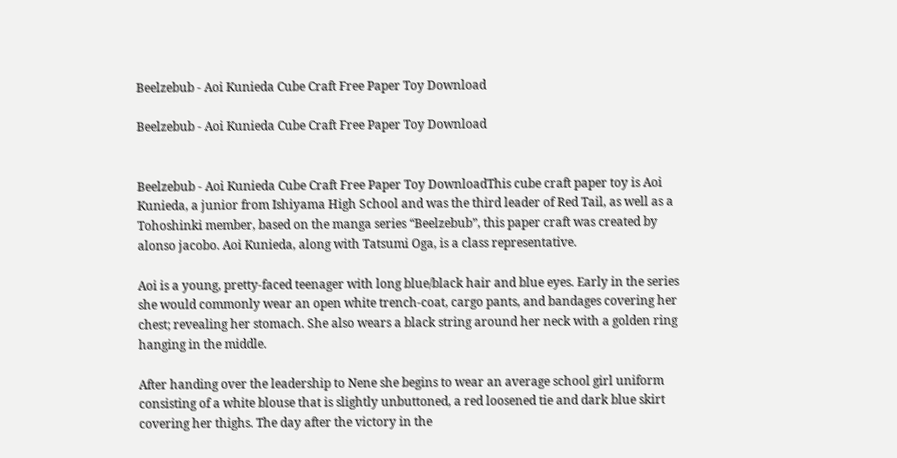Beelzebub - Aoi Kunieda Cube Craft Free Paper Toy Download

Beelzebub - Aoi Kunieda Cube Craft Free Paper Toy Download


Beelzebub - Aoi Kunieda Cube Craft Free Paper Toy DownloadThis cube craft paper toy is Aoi Kunieda, a junior from Ishiyama High School and was the third leader of Red Tail, as well as a Tohoshinki member, based on the manga series “Beelzebub”, this paper craft was created by alonso jacobo. Aoi Kunieda, along with Tatsumi Oga, is a class representative.

Aoi is a young, pretty-faced teenager with long blue/black hair and blue eyes. Early in the series she would commonly wear an open white trench-coat, cargo pants, and bandages covering her chest; revealing her stomach. She also wears a black string around her neck with a golden ring hanging in the middle.

After handing over the leadership to Nene she begins to wear an average school girl uniform consisting of a white blouse that is slightly unbuttoned, a red loosened tie and dark blue skirt covering her thighs. The day after the victory in the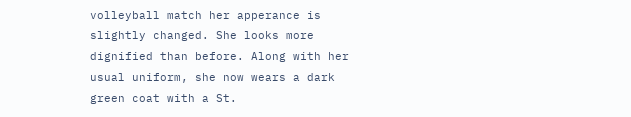volleyball match her apperance is slightly changed. She looks more dignified than before. Along with her usual uniform, she now wears a dark green coat with a St.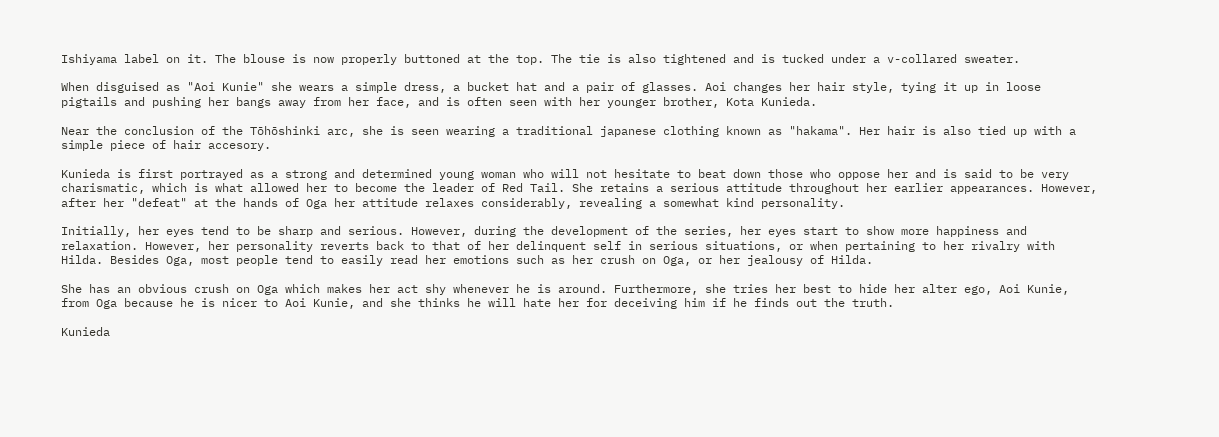Ishiyama label on it. The blouse is now properly buttoned at the top. The tie is also tightened and is tucked under a v-collared sweater.

When disguised as "Aoi Kunie" she wears a simple dress, a bucket hat and a pair of glasses. Aoi changes her hair style, tying it up in loose pigtails and pushing her bangs away from her face, and is often seen with her younger brother, Kota Kunieda.

Near the conclusion of the Tōhōshinki arc, she is seen wearing a traditional japanese clothing known as "hakama". Her hair is also tied up with a simple piece of hair accesory.

Kunieda is first portrayed as a strong and determined young woman who will not hesitate to beat down those who oppose her and is said to be very charismatic, which is what allowed her to become the leader of Red Tail. She retains a serious attitude throughout her earlier appearances. However, after her "defeat" at the hands of Oga her attitude relaxes considerably, revealing a somewhat kind personality.

Initially, her eyes tend to be sharp and serious. However, during the development of the series, her eyes start to show more happiness and relaxation. However, her personality reverts back to that of her delinquent self in serious situations, or when pertaining to her rivalry with Hilda. Besides Oga, most people tend to easily read her emotions such as her crush on Oga, or her jealousy of Hilda.

She has an obvious crush on Oga which makes her act shy whenever he is around. Furthermore, she tries her best to hide her alter ego, Aoi Kunie, from Oga because he is nicer to Aoi Kunie, and she thinks he will hate her for deceiving him if he finds out the truth.

Kunieda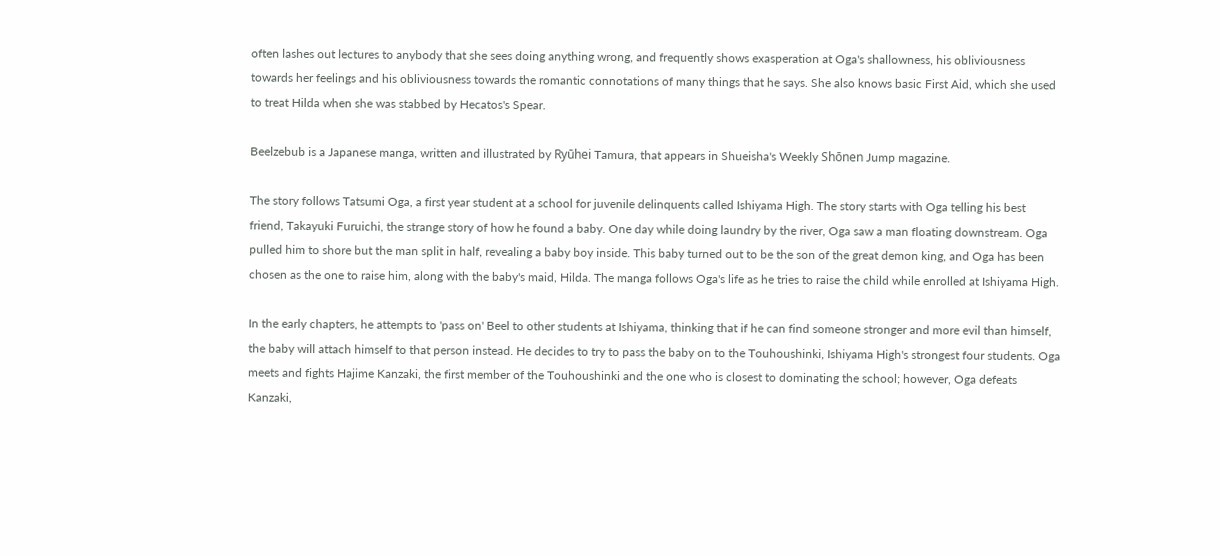often lashes out lectures to anybody that she sees doing anything wrong, and frequently shows exasperation at Oga's shallowness, his obliviousness towards her feelings and his obliviousness towards the romantic connotations of many things that he says. She also knows basic First Aid, which she used to treat Hilda when she was stabbed by Hecatos's Spear.

Beelzebub is a Japanese manga, written and illustrated by Ryūhei Tamura, that appears in Shueisha's Weekly Shōnen Jump magazine.

The story follows Tatsumi Oga, a first year student at a school for juvenile delinquents called Ishiyama High. The story starts with Oga telling his best friend, Takayuki Furuichi, the strange story of how he found a baby. One day while doing laundry by the river, Oga saw a man floating downstream. Oga pulled him to shore but the man split in half, revealing a baby boy inside. This baby turned out to be the son of the great demon king, and Oga has been chosen as the one to raise him, along with the baby's maid, Hilda. The manga follows Oga's life as he tries to raise the child while enrolled at Ishiyama High.

In the early chapters, he attempts to 'pass on' Beel to other students at Ishiyama, thinking that if he can find someone stronger and more evil than himself, the baby will attach himself to that person instead. He decides to try to pass the baby on to the Touhoushinki, Ishiyama High's strongest four students. Oga meets and fights Hajime Kanzaki, the first member of the Touhoushinki and the one who is closest to dominating the school; however, Oga defeats Kanzaki,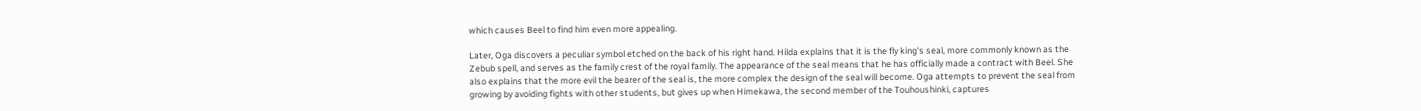which causes Beel to find him even more appealing.

Later, Oga discovers a peculiar symbol etched on the back of his right hand. Hilda explains that it is the fly king's seal, more commonly known as the Zebub spell, and serves as the family crest of the royal family. The appearance of the seal means that he has officially made a contract with Beel. She also explains that the more evil the bearer of the seal is, the more complex the design of the seal will become. Oga attempts to prevent the seal from growing by avoiding fights with other students, but gives up when Himekawa, the second member of the Touhoushinki, captures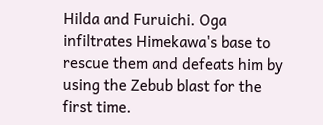Hilda and Furuichi. Oga infiltrates Himekawa's base to rescue them and defeats him by using the Zebub blast for the first time.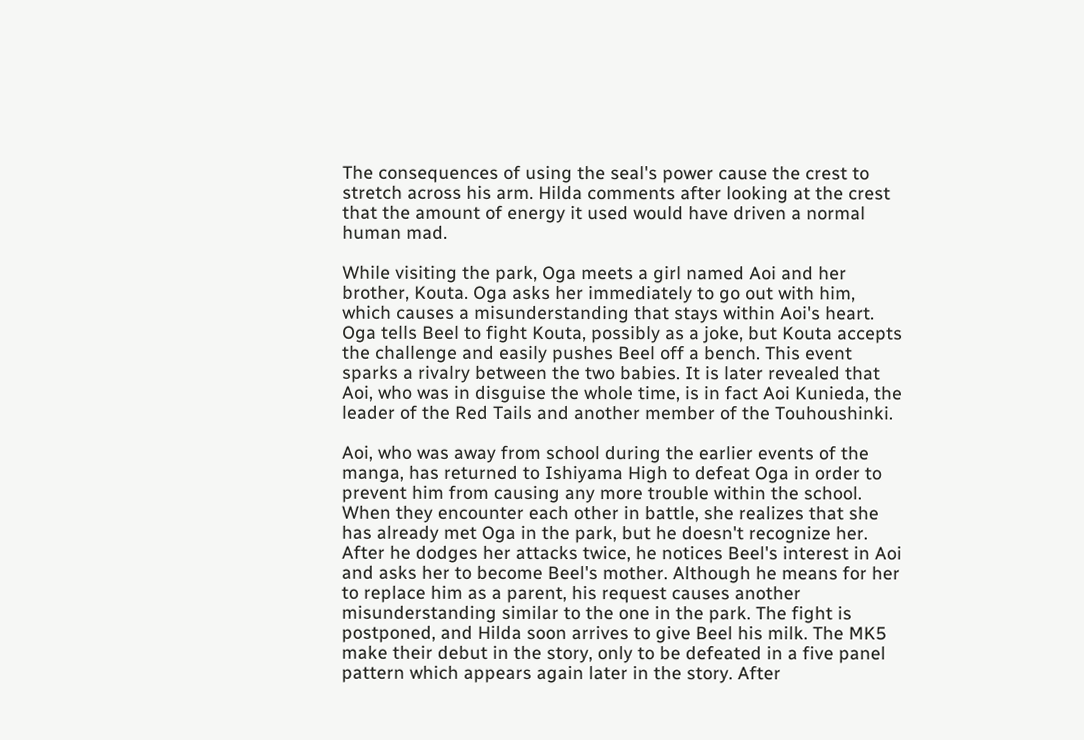The consequences of using the seal's power cause the crest to stretch across his arm. Hilda comments after looking at the crest that the amount of energy it used would have driven a normal human mad.

While visiting the park, Oga meets a girl named Aoi and her brother, Kouta. Oga asks her immediately to go out with him, which causes a misunderstanding that stays within Aoi's heart. Oga tells Beel to fight Kouta, possibly as a joke, but Kouta accepts the challenge and easily pushes Beel off a bench. This event sparks a rivalry between the two babies. It is later revealed that Aoi, who was in disguise the whole time, is in fact Aoi Kunieda, the leader of the Red Tails and another member of the Touhoushinki.

Aoi, who was away from school during the earlier events of the manga, has returned to Ishiyama High to defeat Oga in order to prevent him from causing any more trouble within the school. When they encounter each other in battle, she realizes that she has already met Oga in the park, but he doesn't recognize her. After he dodges her attacks twice, he notices Beel's interest in Aoi and asks her to become Beel's mother. Although he means for her to replace him as a parent, his request causes another misunderstanding similar to the one in the park. The fight is postponed, and Hilda soon arrives to give Beel his milk. The MK5 make their debut in the story, only to be defeated in a five panel pattern which appears again later in the story. After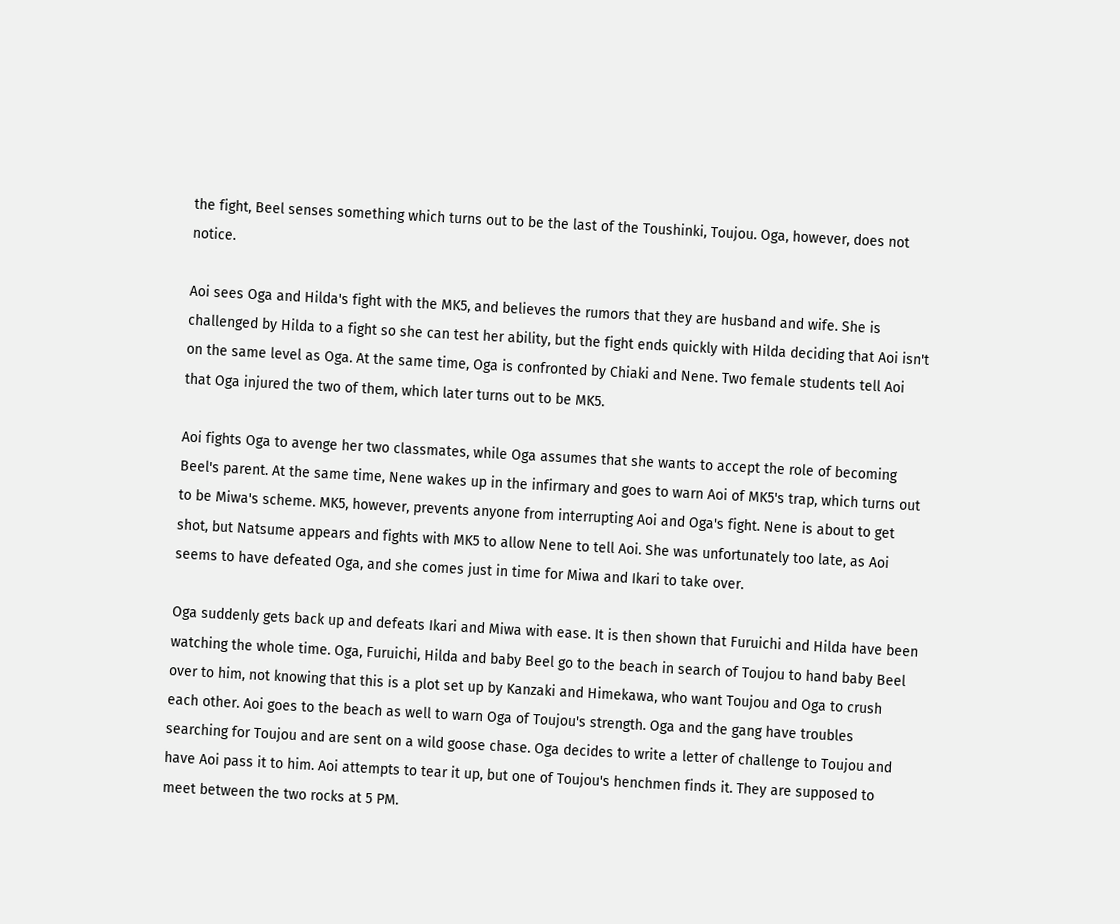the fight, Beel senses something which turns out to be the last of the Toushinki, Toujou. Oga, however, does not notice.

Aoi sees Oga and Hilda's fight with the MK5, and believes the rumors that they are husband and wife. She is challenged by Hilda to a fight so she can test her ability, but the fight ends quickly with Hilda deciding that Aoi isn't on the same level as Oga. At the same time, Oga is confronted by Chiaki and Nene. Two female students tell Aoi that Oga injured the two of them, which later turns out to be MK5.

Aoi fights Oga to avenge her two classmates, while Oga assumes that she wants to accept the role of becoming Beel's parent. At the same time, Nene wakes up in the infirmary and goes to warn Aoi of MK5's trap, which turns out to be Miwa's scheme. MK5, however, prevents anyone from interrupting Aoi and Oga's fight. Nene is about to get shot, but Natsume appears and fights with MK5 to allow Nene to tell Aoi. She was unfortunately too late, as Aoi seems to have defeated Oga, and she comes just in time for Miwa and Ikari to take over.

Oga suddenly gets back up and defeats Ikari and Miwa with ease. It is then shown that Furuichi and Hilda have been watching the whole time. Oga, Furuichi, Hilda and baby Beel go to the beach in search of Toujou to hand baby Beel over to him, not knowing that this is a plot set up by Kanzaki and Himekawa, who want Toujou and Oga to crush each other. Aoi goes to the beach as well to warn Oga of Toujou's strength. Oga and the gang have troubles searching for Toujou and are sent on a wild goose chase. Oga decides to write a letter of challenge to Toujou and have Aoi pass it to him. Aoi attempts to tear it up, but one of Toujou's henchmen finds it. They are supposed to meet between the two rocks at 5 PM.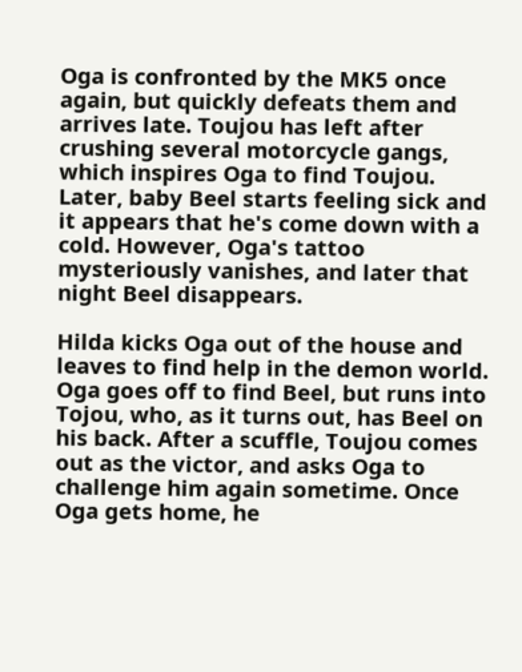Oga is confronted by the MK5 once again, but quickly defeats them and arrives late. Toujou has left after crushing several motorcycle gangs, which inspires Oga to find Toujou. Later, baby Beel starts feeling sick and it appears that he's come down with a cold. However, Oga's tattoo mysteriously vanishes, and later that night Beel disappears.

Hilda kicks Oga out of the house and leaves to find help in the demon world. Oga goes off to find Beel, but runs into Tojou, who, as it turns out, has Beel on his back. After a scuffle, Toujou comes out as the victor, and asks Oga to challenge him again sometime. Once Oga gets home, he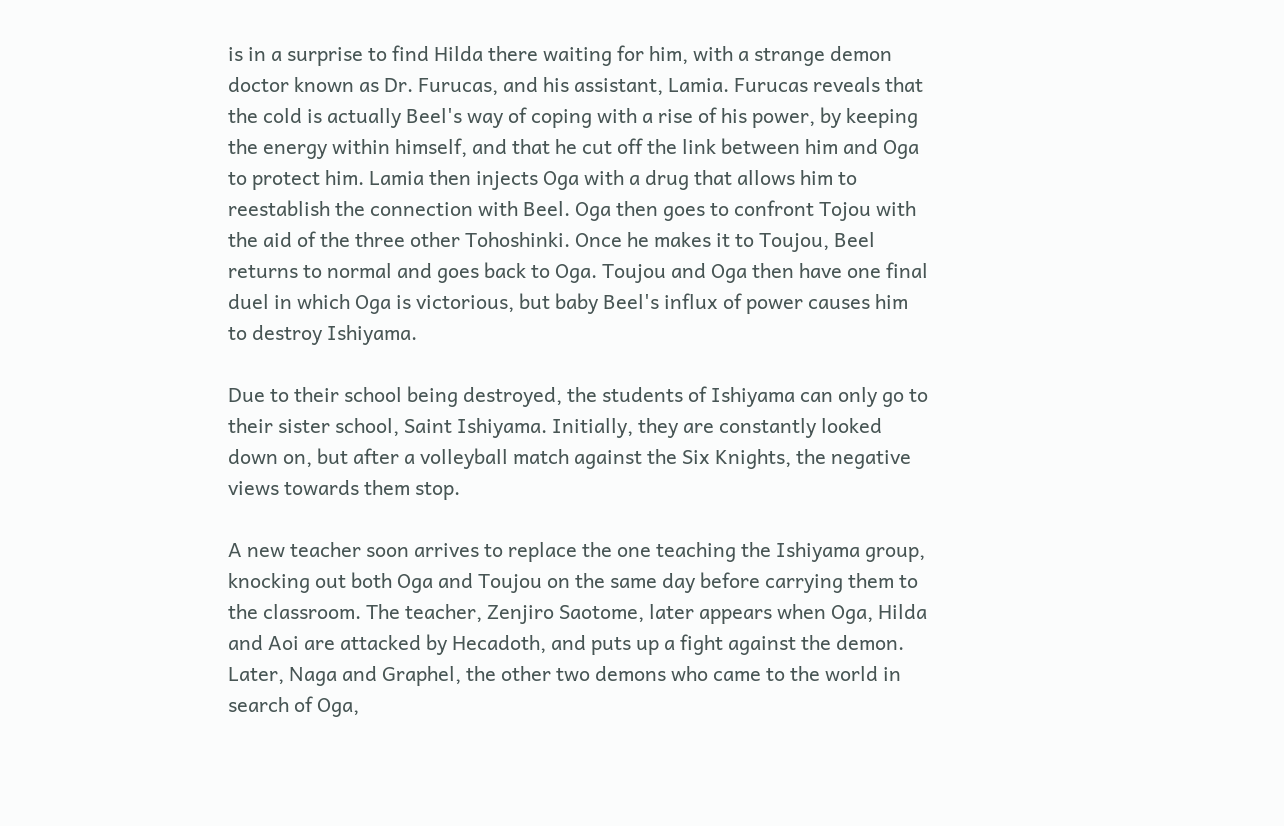is in a surprise to find Hilda there waiting for him, with a strange demon doctor known as Dr. Furucas, and his assistant, Lamia. Furucas reveals that the cold is actually Beel's way of coping with a rise of his power, by keeping the energy within himself, and that he cut off the link between him and Oga to protect him. Lamia then injects Oga with a drug that allows him to reestablish the connection with Beel. Oga then goes to confront Tojou with the aid of the three other Tohoshinki. Once he makes it to Toujou, Beel returns to normal and goes back to Oga. Toujou and Oga then have one final duel in which Oga is victorious, but baby Beel's influx of power causes him to destroy Ishiyama.

Due to their school being destroyed, the students of Ishiyama can only go to their sister school, Saint Ishiyama. Initially, they are constantly looked down on, but after a volleyball match against the Six Knights, the negative views towards them stop.

A new teacher soon arrives to replace the one teaching the Ishiyama group, knocking out both Oga and Toujou on the same day before carrying them to the classroom. The teacher, Zenjiro Saotome, later appears when Oga, Hilda and Aoi are attacked by Hecadoth, and puts up a fight against the demon. Later, Naga and Graphel, the other two demons who came to the world in search of Oga,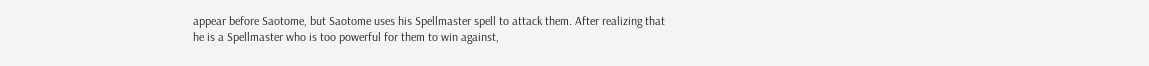appear before Saotome, but Saotome uses his Spellmaster spell to attack them. After realizing that he is a Spellmaster who is too powerful for them to win against,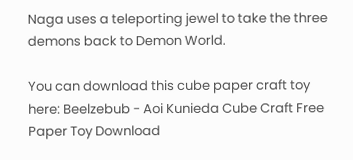Naga uses a teleporting jewel to take the three demons back to Demon World.

You can download this cube paper craft toy here: Beelzebub - Aoi Kunieda Cube Craft Free Paper Toy Download